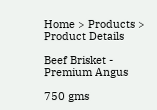Home > Products > Product Details

Beef Brisket - Premium Angus

750 gms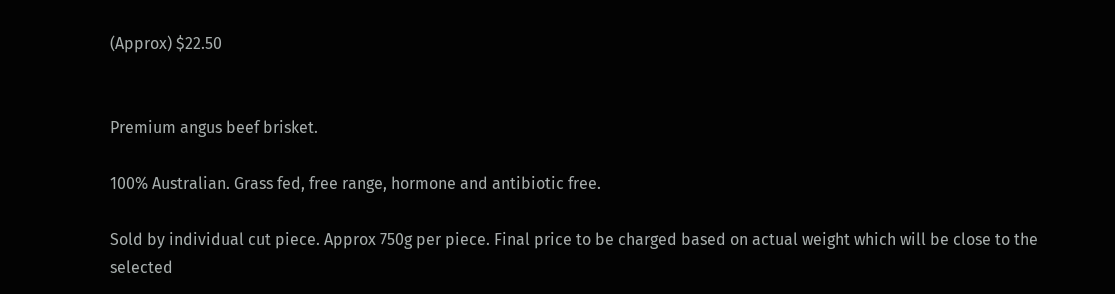(Approx) $22.50


Premium angus beef brisket.

100% Australian. Grass fed, free range, hormone and antibiotic free.

Sold by individual cut piece. Approx 750g per piece. Final price to be charged based on actual weight which will be close to the selected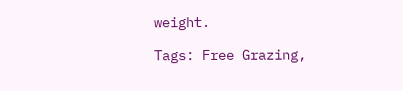weight.

Tags: Free Grazing,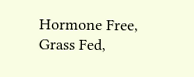Hormone Free, Grass Fed,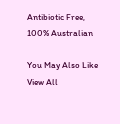Antibiotic Free, 100% Australian

You May Also Like View All